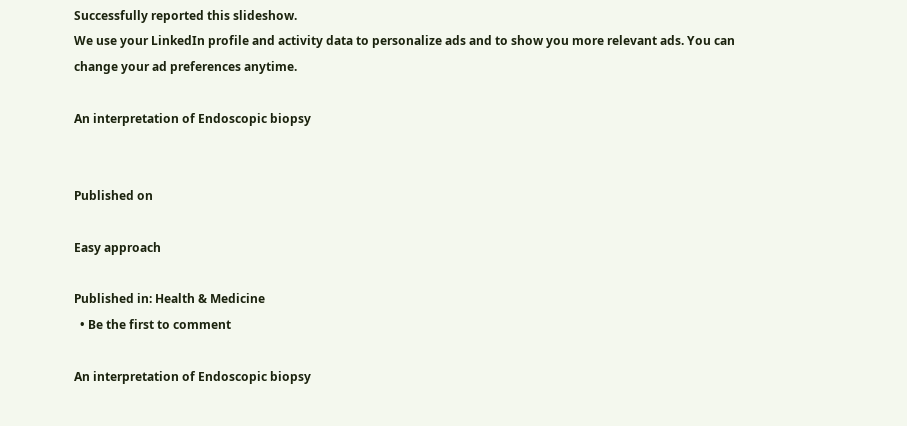Successfully reported this slideshow.
We use your LinkedIn profile and activity data to personalize ads and to show you more relevant ads. You can change your ad preferences anytime.

An interpretation of Endoscopic biopsy


Published on

Easy approach

Published in: Health & Medicine
  • Be the first to comment

An interpretation of Endoscopic biopsy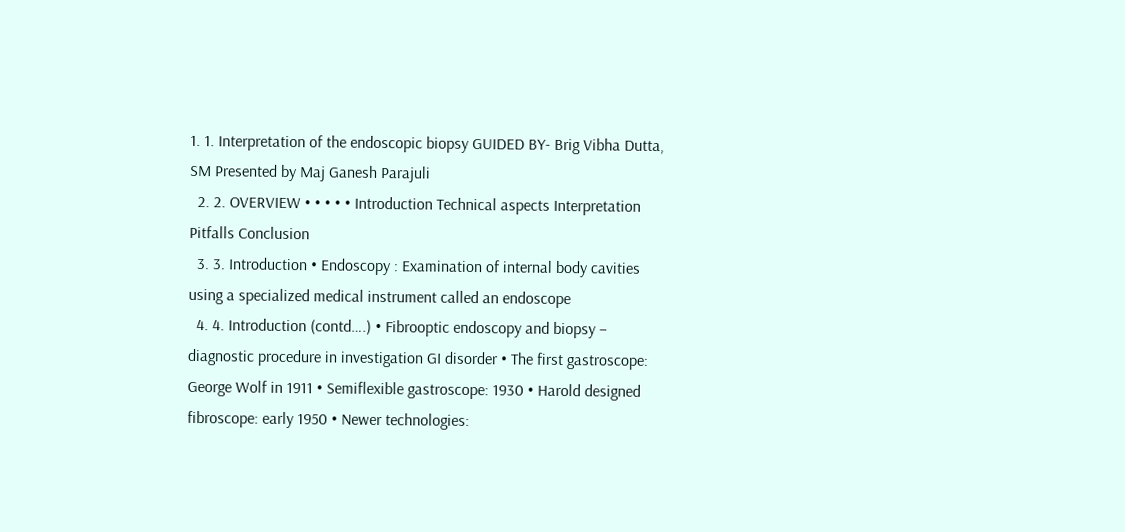1. 1. Interpretation of the endoscopic biopsy GUIDED BY- Brig Vibha Dutta, SM Presented by Maj Ganesh Parajuli
  2. 2. OVERVIEW • • • • • Introduction Technical aspects Interpretation Pitfalls Conclusion
  3. 3. Introduction • Endoscopy : Examination of internal body cavities using a specialized medical instrument called an endoscope
  4. 4. Introduction (contd….) • Fibrooptic endoscopy and biopsy – diagnostic procedure in investigation GI disorder • The first gastroscope: George Wolf in 1911 • Semiflexible gastroscope: 1930 • Harold designed fibroscope: early 1950 • Newer technologies: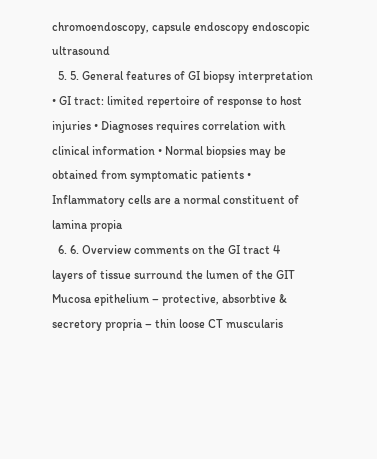chromoendoscopy, capsule endoscopy endoscopic ultrasound
  5. 5. General features of GI biopsy interpretation • GI tract: limited repertoire of response to host injuries • Diagnoses requires correlation with clinical information • Normal biopsies may be obtained from symptomatic patients • Inflammatory cells are a normal constituent of lamina propia
  6. 6. Overview comments on the GI tract 4 layers of tissue surround the lumen of the GIT Mucosa epithelium – protective, absorbtive & secretory propria – thin loose CT muscularis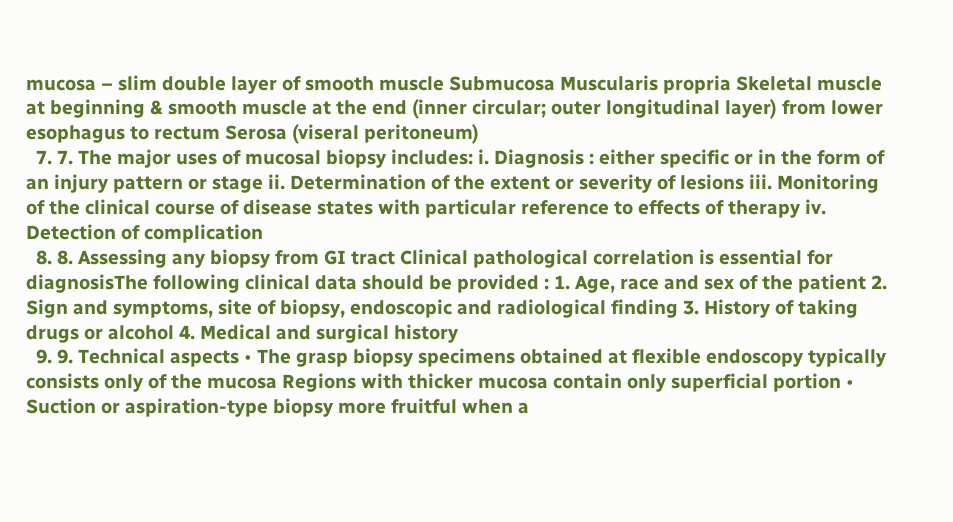mucosa – slim double layer of smooth muscle Submucosa Muscularis propria Skeletal muscle at beginning & smooth muscle at the end (inner circular; outer longitudinal layer) from lower esophagus to rectum Serosa (viseral peritoneum)
  7. 7. The major uses of mucosal biopsy includes: i. Diagnosis : either specific or in the form of an injury pattern or stage ii. Determination of the extent or severity of lesions iii. Monitoring of the clinical course of disease states with particular reference to effects of therapy iv. Detection of complication
  8. 8. Assessing any biopsy from GI tract Clinical pathological correlation is essential for diagnosisThe following clinical data should be provided : 1. Age, race and sex of the patient 2. Sign and symptoms, site of biopsy, endoscopic and radiological finding 3. History of taking drugs or alcohol 4. Medical and surgical history
  9. 9. Technical aspects • The grasp biopsy specimens obtained at flexible endoscopy typically consists only of the mucosa Regions with thicker mucosa contain only superficial portion • Suction or aspiration-type biopsy more fruitful when a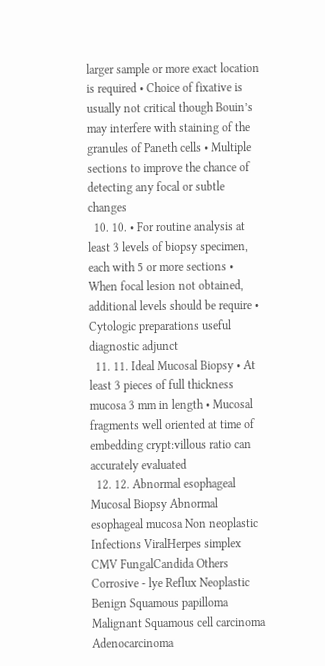larger sample or more exact location is required • Choice of fixative is usually not critical though Bouin’s may interfere with staining of the granules of Paneth cells • Multiple sections to improve the chance of detecting any focal or subtle changes
  10. 10. • For routine analysis at least 3 levels of biopsy specimen, each with 5 or more sections • When focal lesion not obtained, additional levels should be require • Cytologic preparations useful diagnostic adjunct
  11. 11. Ideal Mucosal Biopsy • At least 3 pieces of full thickness mucosa 3 mm in length • Mucosal fragments well oriented at time of embedding crypt:villous ratio can accurately evaluated
  12. 12. Abnormal esophageal Mucosal Biopsy Abnormal esophageal mucosa Non neoplastic Infections ViralHerpes simplex CMV FungalCandida Others Corrosive - lye Reflux Neoplastic Benign Squamous papilloma Malignant Squamous cell carcinoma Adenocarcinoma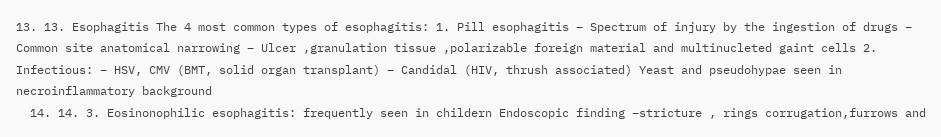13. 13. Esophagitis The 4 most common types of esophagitis: 1. Pill esophagitis – Spectrum of injury by the ingestion of drugs – Common site anatomical narrowing – Ulcer ,granulation tissue ,polarizable foreign material and multinucleted gaint cells 2. Infectious: – HSV, CMV (BMT, solid organ transplant) – Candidal (HIV, thrush associated) Yeast and pseudohypae seen in necroinflammatory background
  14. 14. 3. Eosinonophilic esophagitis: frequently seen in childern Endoscopic finding –stricture , rings corrugation,furrows and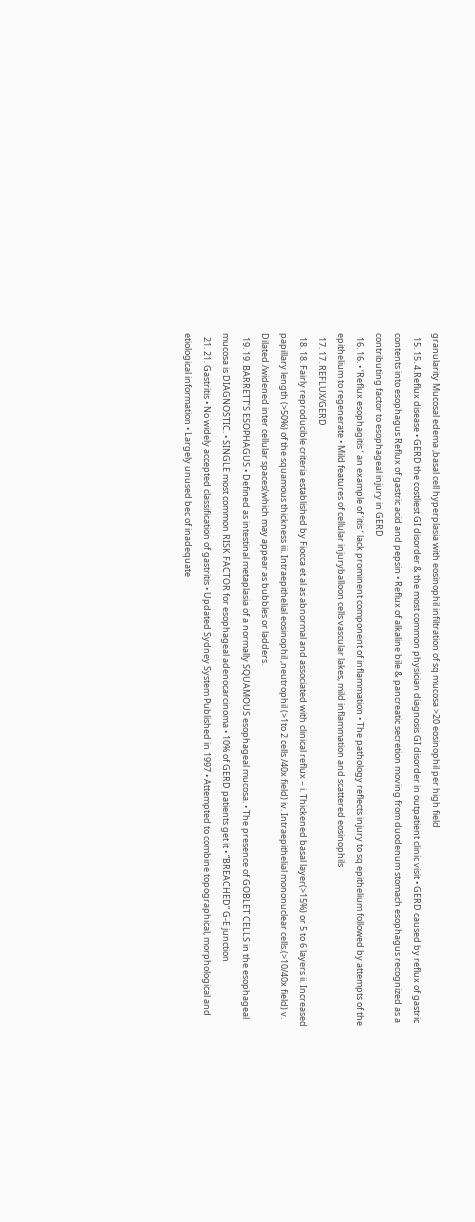granularity Mucosal edema ,basal cell hyperplasia with eosinophil infiltration of sq mucosa >20 eosinophil per high field
  15. 15. 4.Reflux disease • GERD the costliest GI disorder & the most common physician diagnosis GI disorder in outpatient clinic visit • GERD caused by reflux of gastric contents into esophagus Reflux of gastric acid and pepsin • Reflux of alkaline bile & pancreatic secretion moving from duodenum stomach esophagus recognized as a contributing factor to esophageal injury in GERD
  16. 16. • ‘Reflux esophagitis ‘ an example of ‘itis ‘ lack prominent component of inflammation • The pathology reflects injury to sq epithelium followed by attempts of the epithelium to regenerate • Mild features of cellular injuryballoon cells vascular lakes, mild inflammation and scattered eosinophils
  17. 17. REFLUX/GERD
  18. 18. Fairly reproducible criteria established by Fiocca et al as abnormal and associated with clinical reflux – i. Thickened basal layer(>15%) or 5 to 6 layers ii. Increased papillary length (>50%) of the squamous thickness iii. Intraepithelial eosinophil ,neutrophil (>1to 2 cells /40x field) iv. Intraepithelial mononuclear cells.(>10/40x field) v. Dilated /widened inter cellular spaces(which may appear as bubbles or ladders.
  19. 19. BARRETT’S ESOPHAGUS • Defined as intestinal metaplasia of a normally SQUAMOUS esophageal mucosa. • The presence of GOBLET CELLS in the esophageal mucosa is DIAGNOSTIC. • SINGLE most common RISK FACTOR for esophageal adenocarcinoma • 10% of GERD patients get it • “BREACHED” G-E junction
  21. 21. Gastritis • No widely accepted classification of gastritis • Updated Sydney System Published in 1997 • Attempted to combine topographical, morphological and etiological information • Largely unused bec of inadequate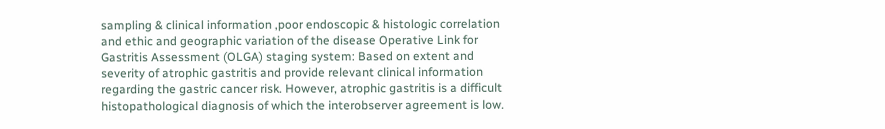sampling & clinical information ,poor endoscopic & histologic correlation and ethic and geographic variation of the disease Operative Link for Gastritis Assessment (OLGA) staging system: Based on extent and severity of atrophic gastritis and provide relevant clinical information regarding the gastric cancer risk. However, atrophic gastritis is a difficult histopathological diagnosis of which the interobserver agreement is low.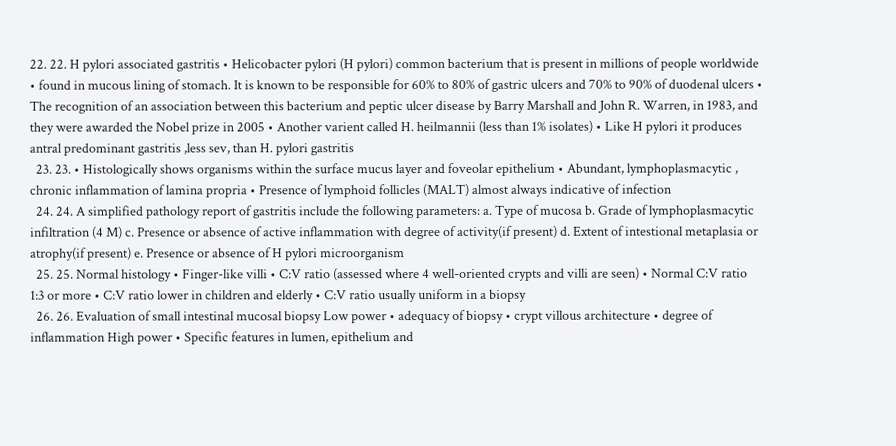22. 22. H pylori associated gastritis • Helicobacter pylori (H pylori) common bacterium that is present in millions of people worldwide • found in mucous lining of stomach. It is known to be responsible for 60% to 80% of gastric ulcers and 70% to 90% of duodenal ulcers • The recognition of an association between this bacterium and peptic ulcer disease by Barry Marshall and John R. Warren, in 1983, and they were awarded the Nobel prize in 2005 • Another varient called H. heilmannii (less than 1% isolates) • Like H pylori it produces antral predominant gastritis ,less sev, than H. pylori gastritis
  23. 23. • Histologically shows organisms within the surface mucus layer and foveolar epithelium • Abundant, lymphoplasmacytic , chronic inflammation of lamina propria • Presence of lymphoid follicles (MALT) almost always indicative of infection
  24. 24. A simplified pathology report of gastritis include the following parameters: a. Type of mucosa b. Grade of lymphoplasmacytic infiltration (4 M) c. Presence or absence of active inflammation with degree of activity(if present) d. Extent of intestional metaplasia or atrophy(if present) e. Presence or absence of H pylori microorganism
  25. 25. Normal histology • Finger-like villi • C:V ratio (assessed where 4 well-oriented crypts and villi are seen) • Normal C:V ratio 1:3 or more • C:V ratio lower in children and elderly • C:V ratio usually uniform in a biopsy
  26. 26. Evaluation of small intestinal mucosal biopsy Low power • adequacy of biopsy • crypt villous architecture • degree of inflammation High power • Specific features in lumen, epithelium and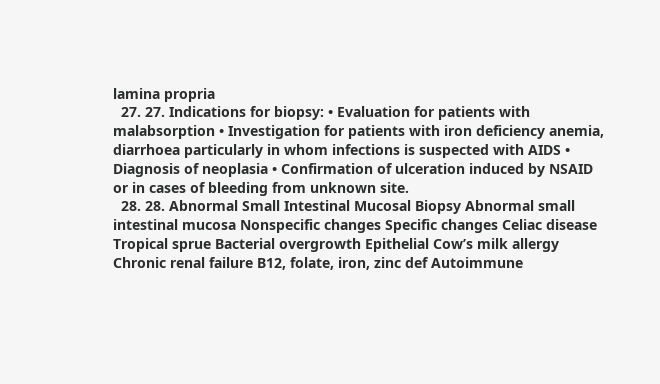lamina propria
  27. 27. Indications for biopsy: • Evaluation for patients with malabsorption • Investigation for patients with iron deficiency anemia, diarrhoea particularly in whom infections is suspected with AIDS • Diagnosis of neoplasia • Confirmation of ulceration induced by NSAID or in cases of bleeding from unknown site.
  28. 28. Abnormal Small Intestinal Mucosal Biopsy Abnormal small intestinal mucosa Nonspecific changes Specific changes Celiac disease Tropical sprue Bacterial overgrowth Epithelial Cow’s milk allergy Chronic renal failure B12, folate, iron, zinc def Autoimmune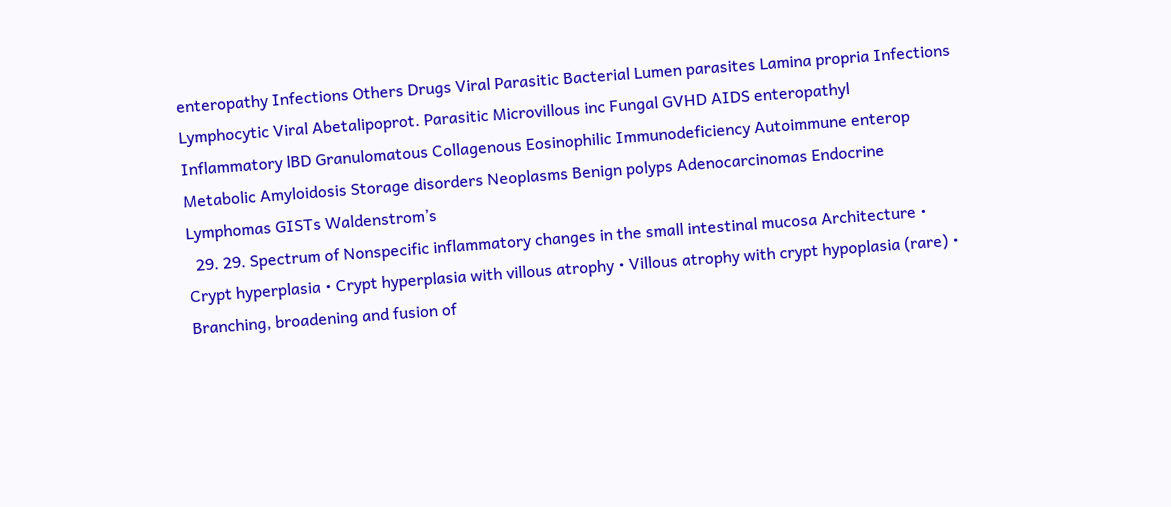enteropathy Infections Others Drugs Viral Parasitic Bacterial Lumen parasites Lamina propria Infections Lymphocytic Viral Abetalipoprot. Parasitic Microvillous inc Fungal GVHD AIDS enteropathyl Inflammatory lBD Granulomatous Collagenous Eosinophilic Immunodeficiency Autoimmune enterop Metabolic Amyloidosis Storage disorders Neoplasms Benign polyps Adenocarcinomas Endocrine Lymphomas GISTs Waldenstrom’s
  29. 29. Spectrum of Nonspecific inflammatory changes in the small intestinal mucosa Architecture • Crypt hyperplasia • Crypt hyperplasia with villous atrophy • Villous atrophy with crypt hypoplasia (rare) • Branching, broadening and fusion of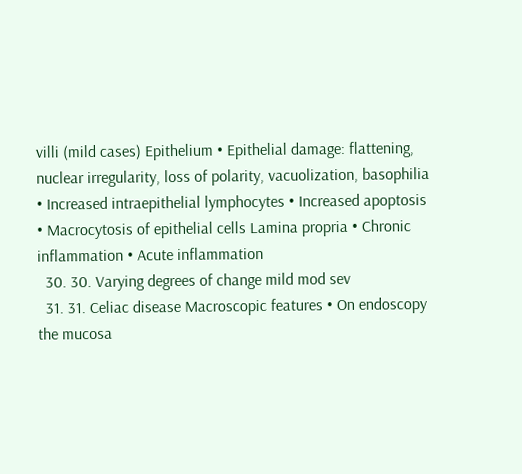villi (mild cases) Epithelium • Epithelial damage: flattening, nuclear irregularity, loss of polarity, vacuolization, basophilia • Increased intraepithelial lymphocytes • Increased apoptosis • Macrocytosis of epithelial cells Lamina propria • Chronic inflammation • Acute inflammation
  30. 30. Varying degrees of change mild mod sev
  31. 31. Celiac disease Macroscopic features • On endoscopy the mucosa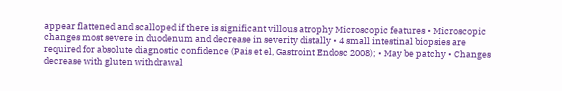appear flattened and scalloped if there is significant villous atrophy Microscopic features • Microscopic changes most severe in duodenum and decrease in severity distally • 4 small intestinal biopsies are required for absolute diagnostic confidence (Pais et el, Gastroint Endosc 2008); • May be patchy • Changes decrease with gluten withdrawal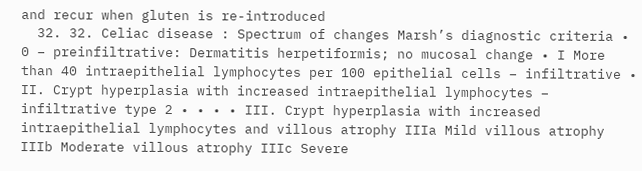and recur when gluten is re-introduced
  32. 32. Celiac disease : Spectrum of changes Marsh’s diagnostic criteria • 0 – preinfiltrative: Dermatitis herpetiformis; no mucosal change • I More than 40 intraepithelial lymphocytes per 100 epithelial cells – infiltrative • II. Crypt hyperplasia with increased intraepithelial lymphocytes – infiltrative type 2 • • • • III. Crypt hyperplasia with increased intraepithelial lymphocytes and villous atrophy IIIa Mild villous atrophy IIIb Moderate villous atrophy IIIc Severe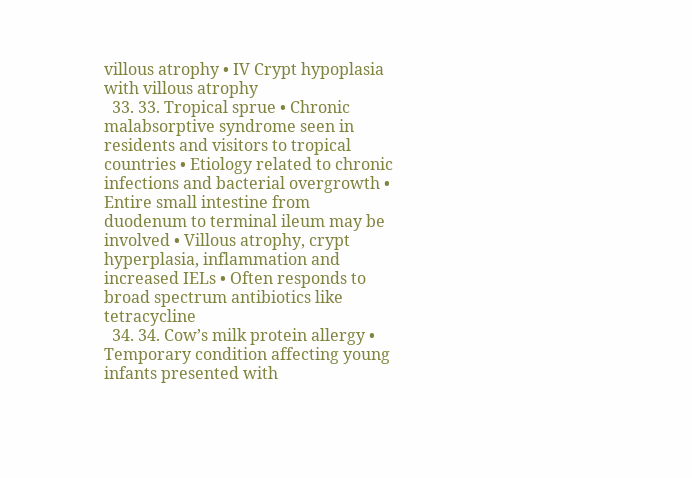villous atrophy • IV Crypt hypoplasia with villous atrophy
  33. 33. Tropical sprue • Chronic malabsorptive syndrome seen in residents and visitors to tropical countries • Etiology related to chronic infections and bacterial overgrowth • Entire small intestine from duodenum to terminal ileum may be involved • Villous atrophy, crypt hyperplasia, inflammation and increased IELs • Often responds to broad spectrum antibiotics like tetracycline
  34. 34. Cow’s milk protein allergy • Temporary condition affecting young infants presented with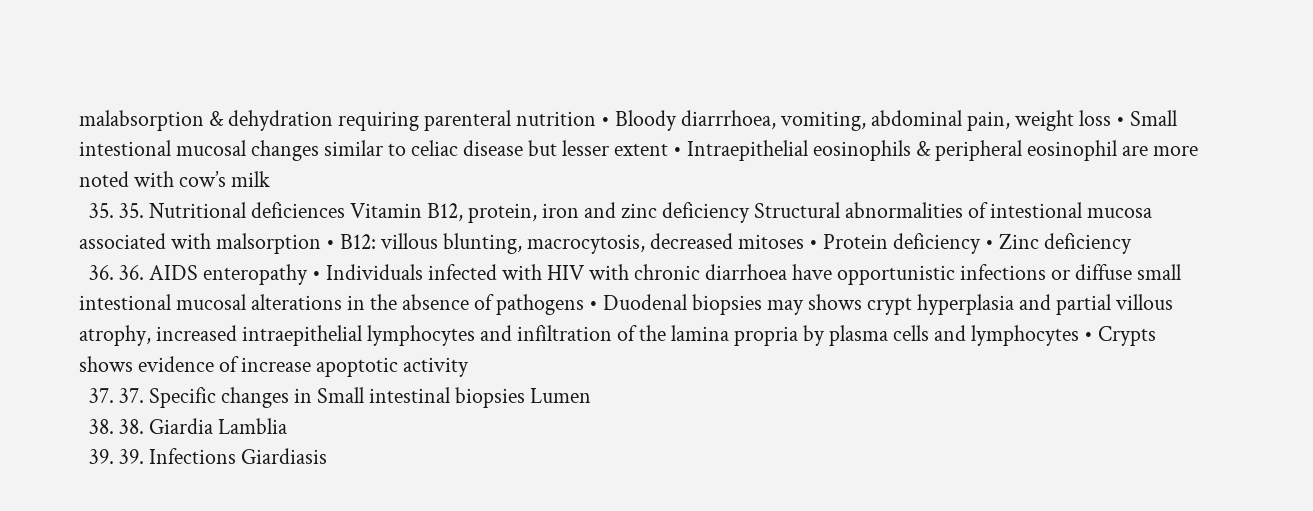malabsorption & dehydration requiring parenteral nutrition • Bloody diarrrhoea, vomiting, abdominal pain, weight loss • Small intestional mucosal changes similar to celiac disease but lesser extent • Intraepithelial eosinophils & peripheral eosinophil are more noted with cow’s milk
  35. 35. Nutritional deficiences Vitamin B12, protein, iron and zinc deficiency Structural abnormalities of intestional mucosa associated with malsorption • B12: villous blunting, macrocytosis, decreased mitoses • Protein deficiency • Zinc deficiency
  36. 36. AIDS enteropathy • Individuals infected with HIV with chronic diarrhoea have opportunistic infections or diffuse small intestional mucosal alterations in the absence of pathogens • Duodenal biopsies may shows crypt hyperplasia and partial villous atrophy, increased intraepithelial lymphocytes and infiltration of the lamina propria by plasma cells and lymphocytes • Crypts shows evidence of increase apoptotic activity
  37. 37. Specific changes in Small intestinal biopsies Lumen
  38. 38. Giardia Lamblia
  39. 39. Infections Giardiasis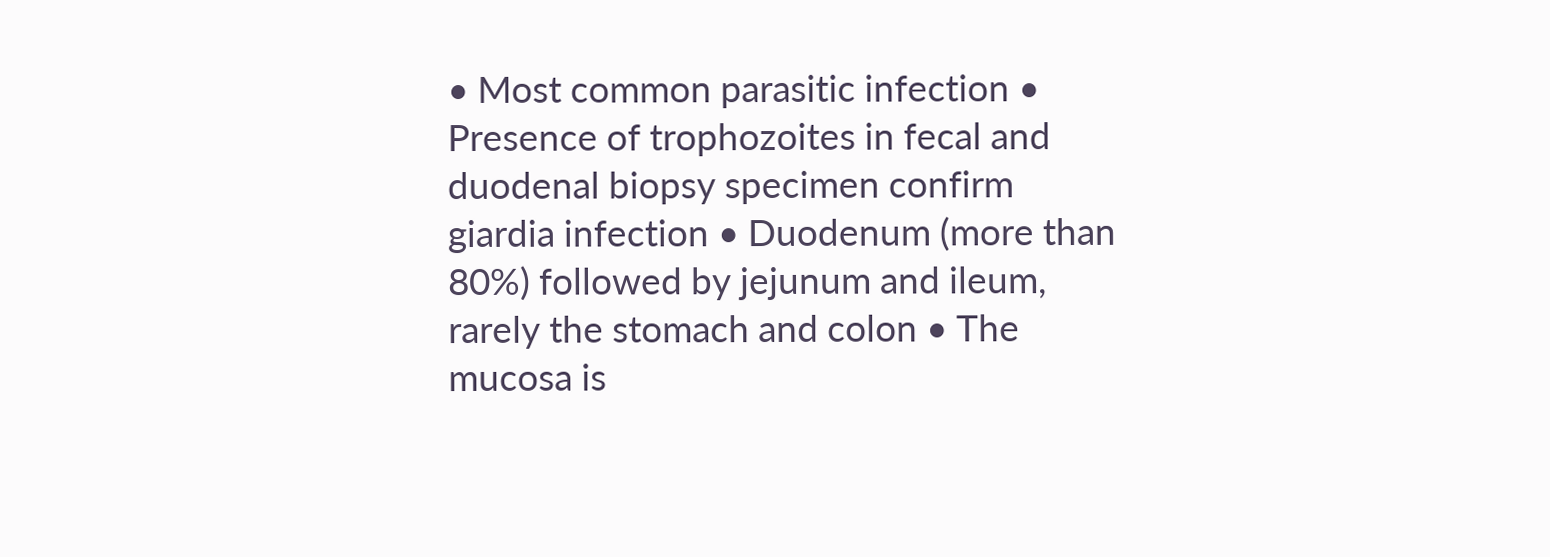• Most common parasitic infection • Presence of trophozoites in fecal and duodenal biopsy specimen confirm giardia infection • Duodenum (more than 80%) followed by jejunum and ileum, rarely the stomach and colon • The mucosa is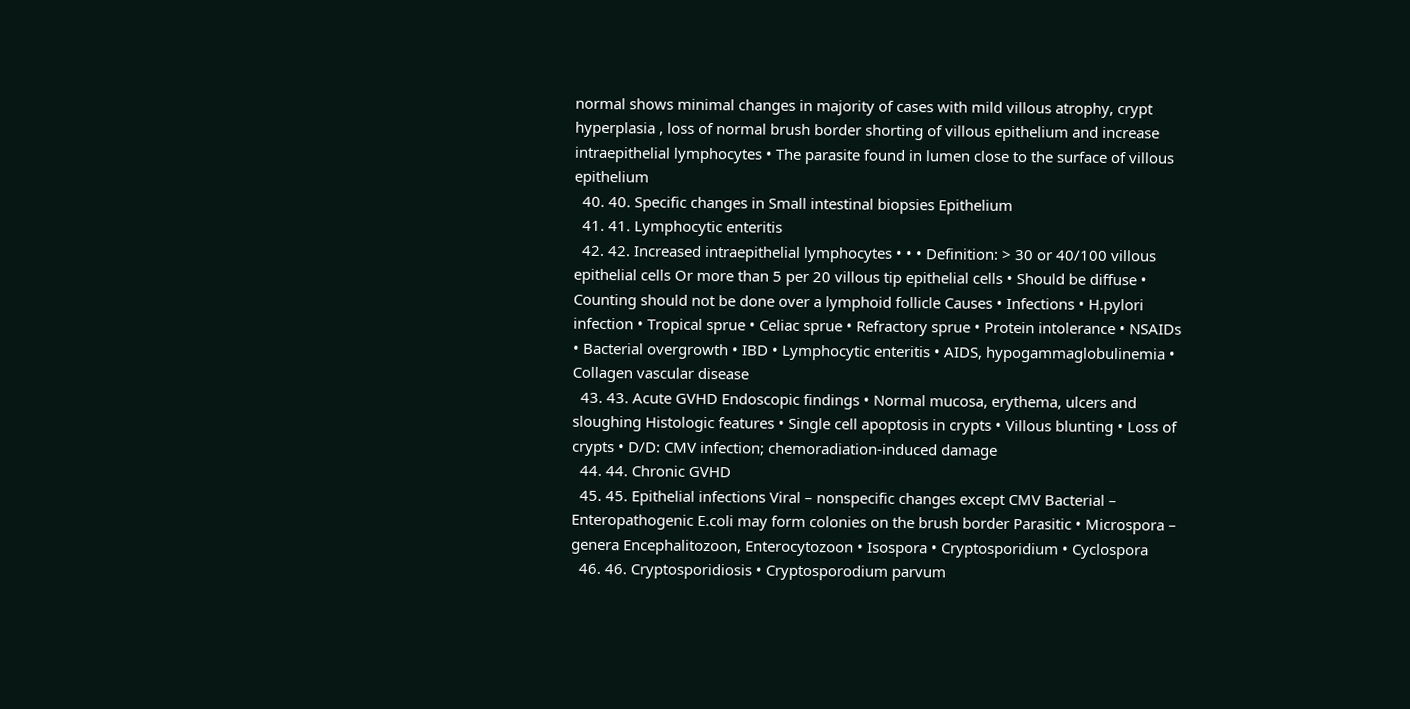normal shows minimal changes in majority of cases with mild villous atrophy, crypt hyperplasia , loss of normal brush border shorting of villous epithelium and increase intraepithelial lymphocytes • The parasite found in lumen close to the surface of villous epithelium
  40. 40. Specific changes in Small intestinal biopsies Epithelium
  41. 41. Lymphocytic enteritis
  42. 42. Increased intraepithelial lymphocytes • • • Definition: > 30 or 40/100 villous epithelial cells Or more than 5 per 20 villous tip epithelial cells • Should be diffuse • Counting should not be done over a lymphoid follicle Causes • Infections • H.pylori infection • Tropical sprue • Celiac sprue • Refractory sprue • Protein intolerance • NSAIDs • Bacterial overgrowth • IBD • Lymphocytic enteritis • AIDS, hypogammaglobulinemia • Collagen vascular disease
  43. 43. Acute GVHD Endoscopic findings • Normal mucosa, erythema, ulcers and sloughing Histologic features • Single cell apoptosis in crypts • Villous blunting • Loss of crypts • D/D: CMV infection; chemoradiation-induced damage
  44. 44. Chronic GVHD
  45. 45. Epithelial infections Viral – nonspecific changes except CMV Bacterial – Enteropathogenic E.coli may form colonies on the brush border Parasitic • Microspora – genera Encephalitozoon, Enterocytozoon • Isospora • Cryptosporidium • Cyclospora
  46. 46. Cryptosporidiosis • Cryptosporodium parvum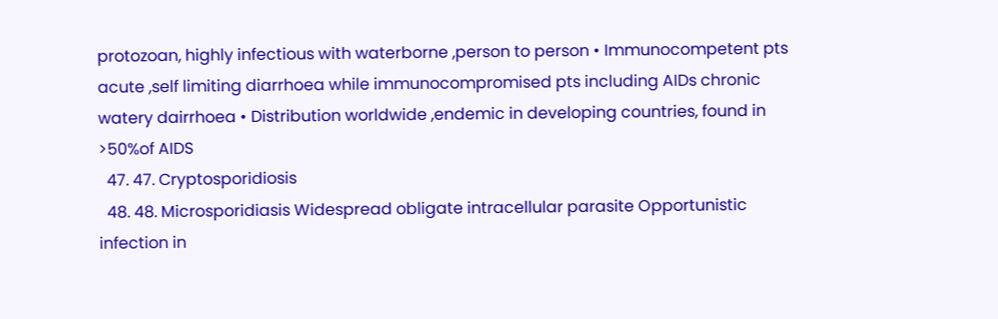protozoan, highly infectious with waterborne ,person to person • Immunocompetent pts acute ,self limiting diarrhoea while immunocompromised pts including AIDs chronic watery dairrhoea • Distribution worldwide ,endemic in developing countries, found in >50%of AIDS
  47. 47. Cryptosporidiosis
  48. 48. Microsporidiasis Widespread obligate intracellular parasite Opportunistic infection in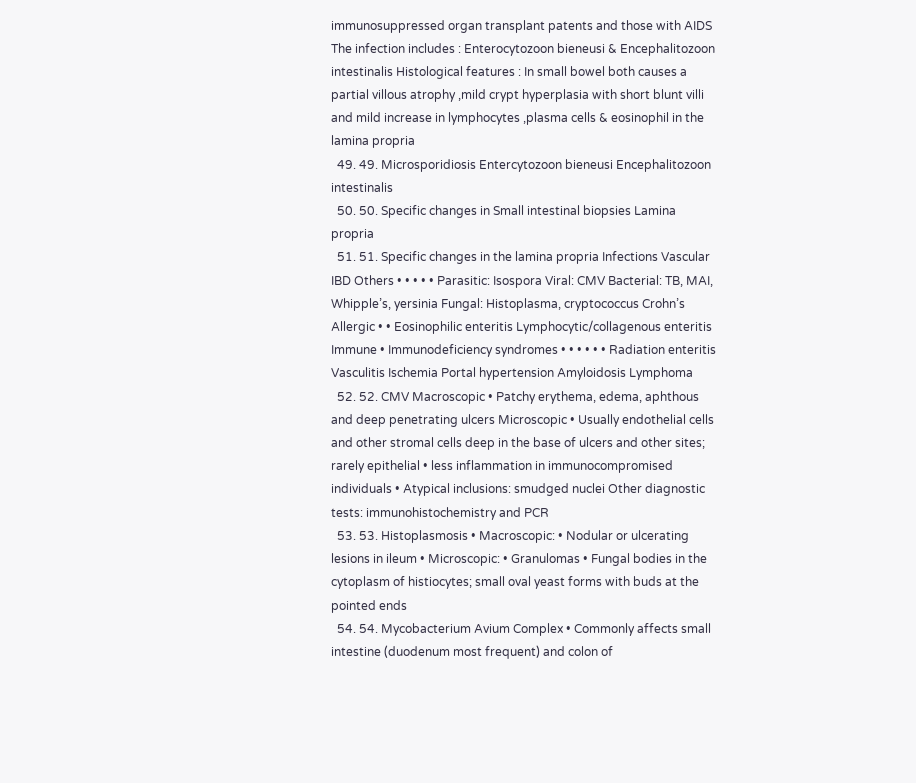immunosuppressed organ transplant patents and those with AIDS The infection includes : Enterocytozoon bieneusi & Encephalitozoon intestinalis Histological features : In small bowel both causes a partial villous atrophy ,mild crypt hyperplasia with short blunt villi and mild increase in lymphocytes ,plasma cells & eosinophil in the lamina propria
  49. 49. Microsporidiosis Entercytozoon bieneusi Encephalitozoon intestinalis
  50. 50. Specific changes in Small intestinal biopsies Lamina propria
  51. 51. Specific changes in the lamina propria Infections Vascular IBD Others • • • • • Parasitic: Isospora Viral: CMV Bacterial: TB, MAI, Whipple’s, yersinia Fungal: Histoplasma, cryptococcus Crohn’s Allergic • • Eosinophilic enteritis Lymphocytic/collagenous enteritis Immune • Immunodeficiency syndromes • • • • • • Radiation enteritis Vasculitis Ischemia Portal hypertension Amyloidosis Lymphoma
  52. 52. CMV Macroscopic • Patchy erythema, edema, aphthous and deep penetrating ulcers Microscopic • Usually endothelial cells and other stromal cells deep in the base of ulcers and other sites; rarely epithelial • less inflammation in immunocompromised individuals • Atypical inclusions: smudged nuclei Other diagnostic tests: immunohistochemistry and PCR
  53. 53. Histoplasmosis • Macroscopic: • Nodular or ulcerating lesions in ileum • Microscopic: • Granulomas • Fungal bodies in the cytoplasm of histiocytes; small oval yeast forms with buds at the pointed ends
  54. 54. Mycobacterium Avium Complex • Commonly affects small intestine (duodenum most frequent) and colon of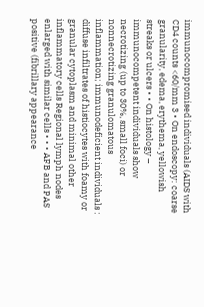immunocompromised individuals (AIDS with CD4 counts <60/mm 3 • On endoscopy: coarse granularity, edema, erythema, yellowish streaks or ulcers • • On histology – immunocompetent individuals show necrotizing (up to 30%, small foci) or nonnecrotizing granulomatous inflammation; immunodeficient individuals : diffuse infiltrates of histiocytes with foamy or granular cytoplasm and minimal other inflammatory cells Regional lymph nodes enlarged with similar cells • • • AFB and PAS positive (fibrillary appearance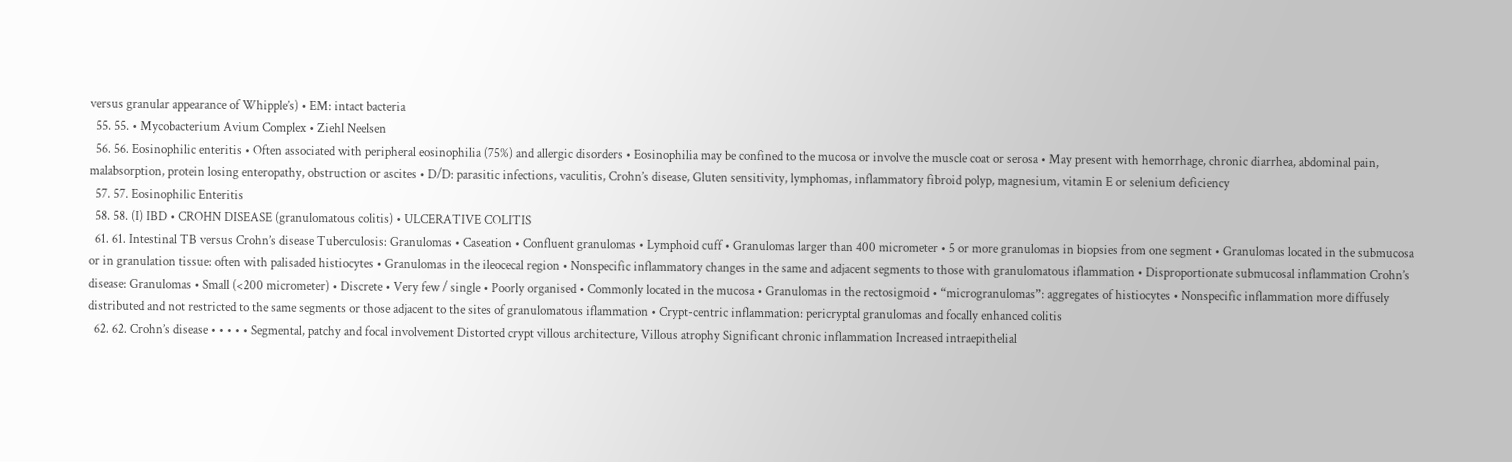versus granular appearance of Whipple’s) • EM: intact bacteria
  55. 55. • Mycobacterium Avium Complex • Ziehl Neelsen
  56. 56. Eosinophilic enteritis • Often associated with peripheral eosinophilia (75%) and allergic disorders • Eosinophilia may be confined to the mucosa or involve the muscle coat or serosa • May present with hemorrhage, chronic diarrhea, abdominal pain, malabsorption, protein losing enteropathy, obstruction or ascites • D/D: parasitic infections, vaculitis, Crohn’s disease, Gluten sensitivity, lymphomas, inflammatory fibroid polyp, magnesium, vitamin E or selenium deficiency
  57. 57. Eosinophilic Enteritis
  58. 58. (I) IBD • CROHN DISEASE (granulomatous colitis) • ULCERATIVE COLITIS
  61. 61. Intestinal TB versus Crohn’s disease Tuberculosis: Granulomas • Caseation • Confluent granulomas • Lymphoid cuff • Granulomas larger than 400 micrometer • 5 or more granulomas in biopsies from one segment • Granulomas located in the submucosa or in granulation tissue: often with palisaded histiocytes • Granulomas in the ileocecal region • Nonspecific inflammatory changes in the same and adjacent segments to those with granulomatous iflammation • Disproportionate submucosal inflammation Crohn’s disease: Granulomas • Small (<200 micrometer) • Discrete • Very few / single • Poorly organised • Commonly located in the mucosa • Granulomas in the rectosigmoid • “microgranulomas”: aggregates of histiocytes • Nonspecific inflammation more diffusely distributed and not restricted to the same segments or those adjacent to the sites of granulomatous iflammation • Crypt-centric inflammation: pericryptal granulomas and focally enhanced colitis
  62. 62. Crohn’s disease • • • • • Segmental, patchy and focal involvement Distorted crypt villous architecture, Villous atrophy Significant chronic inflammation Increased intraepithelial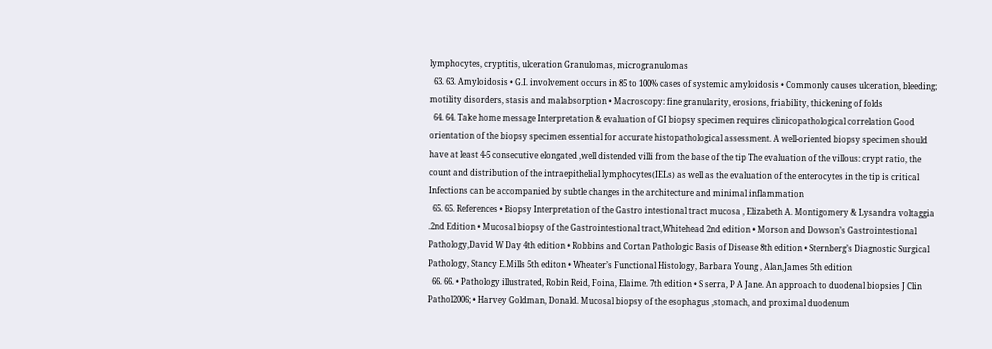lymphocytes, cryptitis, ulceration Granulomas, microgranulomas
  63. 63. Amyloidosis • G.I. involvement occurs in 85 to 100% cases of systemic amyloidosis • Commonly causes ulceration, bleeding; motility disorders, stasis and malabsorption • Macroscopy: fine granularity, erosions, friability, thickening of folds
  64. 64. Take home message Interpretation & evaluation of GI biopsy specimen requires clinicopathological correlation Good orientation of the biopsy specimen essential for accurate histopathological assessment. A well-oriented biopsy specimen should have at least 4-5 consecutive elongated ,well distended villi from the base of the tip The evaluation of the villous: crypt ratio, the count and distribution of the intraepithelial lymphocytes(IELs) as well as the evaluation of the enterocytes in the tip is critical Infections can be accompanied by subtle changes in the architecture and minimal inflammation
  65. 65. References • Biopsy Interpretation of the Gastro intestional tract mucosa , Elizabeth A. Montigomery & Lysandra voltaggia .2nd Edition • Mucosal biopsy of the Gastrointestional tract,Whitehead 2nd edition • Morson and Dowson’s Gastrointestional Pathology,David W Day 4th edition • Robbins and Cortan Pathologic Basis of Disease 8th edition • Sternberg’s Diagnostic Surgical Pathology, Stancy E.Mills 5th editon • Wheater’s Functional Histology, Barbara Young , Alan,James 5th edition
  66. 66. • Pathology illustrated, Robin Reid, Foina, Elaime. 7th edition • S serra, P A Jane. An approach to duodenal biopsies J Clin Pathol2006; • Harvey Goldman, Donald. Mucosal biopsy of the esophagus ,stomach, and proximal duodenum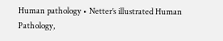Human pathology • Netter’s illustrated Human Pathology,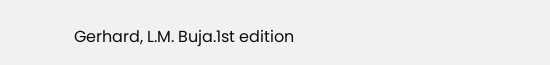Gerhard, L.M. Buja.1st edition